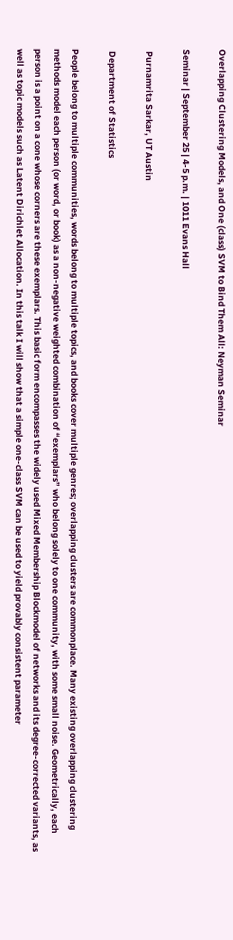Overlapping Clustering Models, and One (class) SVM to Bind Them All: Neyman Seminar

Seminar | September 25 | 4-5 p.m. | 1011 Evans Hall

 Purnamrita Sarkar, UT Austin

 Department of Statistics

People belong to multiple communities, words belong to multiple topics, and books cover multiple genres; overlapping clusters are commonplace. Many existing overlapping clustering methods model each person (or word, or book) as a non-negative weighted combination of “exemplars” who belong solely to one community, with some small noise. Geometrically, each person is a point on a cone whose corners are these exemplars. This basic form encompasses the widely used Mixed Membership Blockmodel of networks and its degree-corrected variants, as well as topic models such as Latent Dirichlet Allocation. In this talk I will show that a simple one-class SVM can be used to yield provably consistent parameter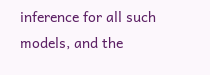inference for all such models, and the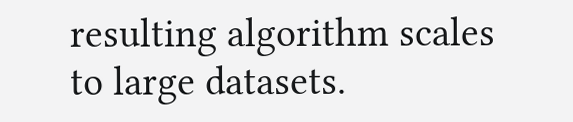resulting algorithm scales to large datasets.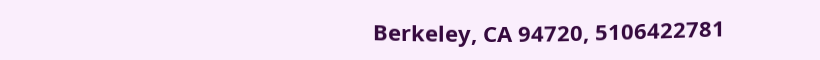Berkeley, CA 94720, 5106422781